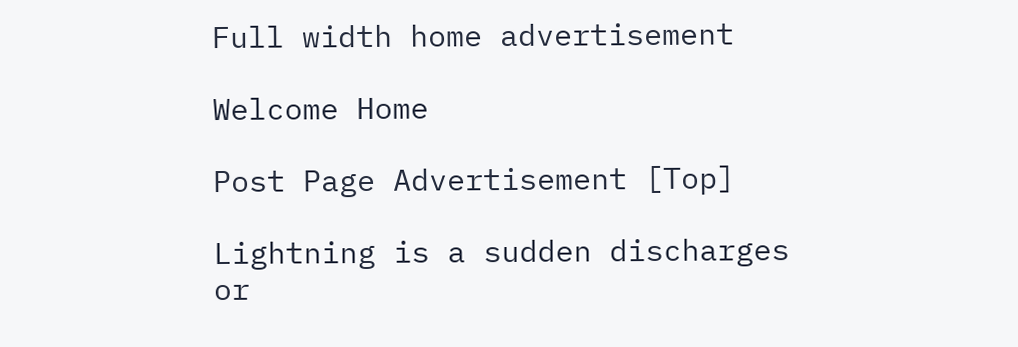Full width home advertisement

Welcome Home

Post Page Advertisement [Top]

Lightning is a sudden discharges or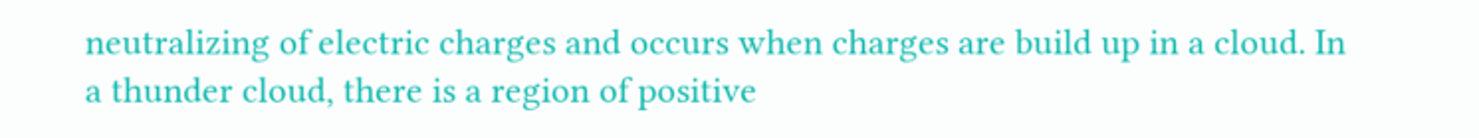neutralizing of electric charges and occurs when charges are build up in a cloud. In a thunder cloud, there is a region of positive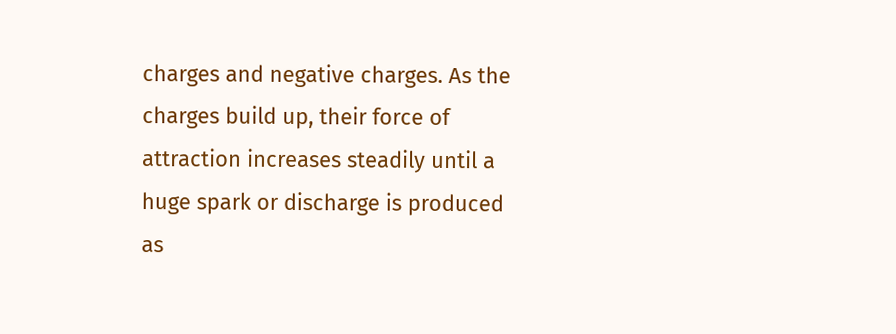charges and negative charges. As the charges build up, their force of attraction increases steadily until a huge spark or discharge is produced as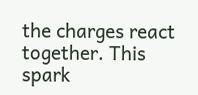the charges react together. This spark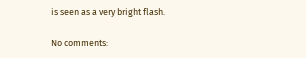is seen as a very bright flash.

No comments: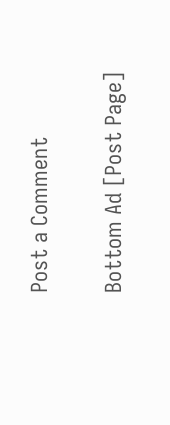Post a Comment

Bottom Ad [Post Page]